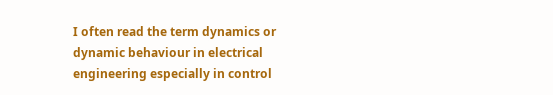I often read the term dynamics or dynamic behaviour in electrical engineering especially in control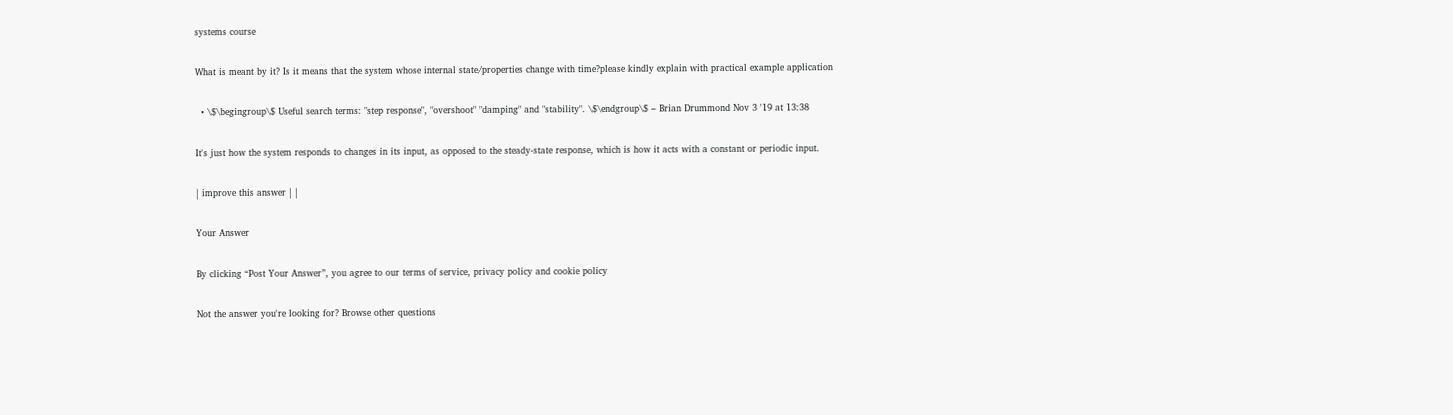systems course

What is meant by it? Is it means that the system whose internal state/properties change with time?please kindly explain with practical example application

  • \$\begingroup\$ Useful search terms: "step response", "overshoot" "damping" and "stability". \$\endgroup\$ – Brian Drummond Nov 3 '19 at 13:38

It's just how the system responds to changes in its input, as opposed to the steady-state response, which is how it acts with a constant or periodic input.

| improve this answer | |

Your Answer

By clicking “Post Your Answer”, you agree to our terms of service, privacy policy and cookie policy

Not the answer you're looking for? Browse other questions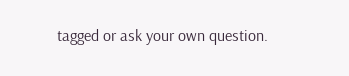tagged or ask your own question.